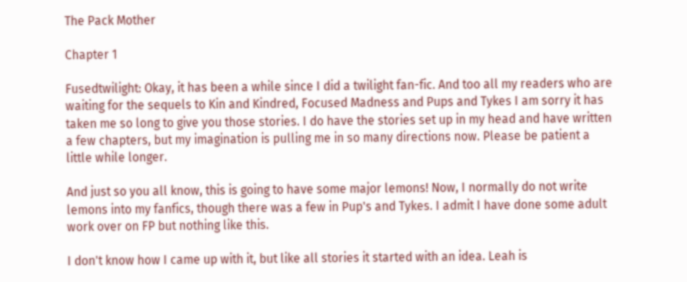The Pack Mother

Chapter 1

Fusedtwilight: Okay, it has been a while since I did a twilight fan-fic. And too all my readers who are waiting for the sequels to Kin and Kindred, Focused Madness and Pups and Tykes I am sorry it has taken me so long to give you those stories. I do have the stories set up in my head and have written a few chapters, but my imagination is pulling me in so many directions now. Please be patient a little while longer.

And just so you all know, this is going to have some major lemons! Now, I normally do not write lemons into my fanfics, though there was a few in Pup's and Tykes. I admit I have done some adult work over on FP but nothing like this.

I don't know how I came up with it, but like all stories it started with an idea. Leah is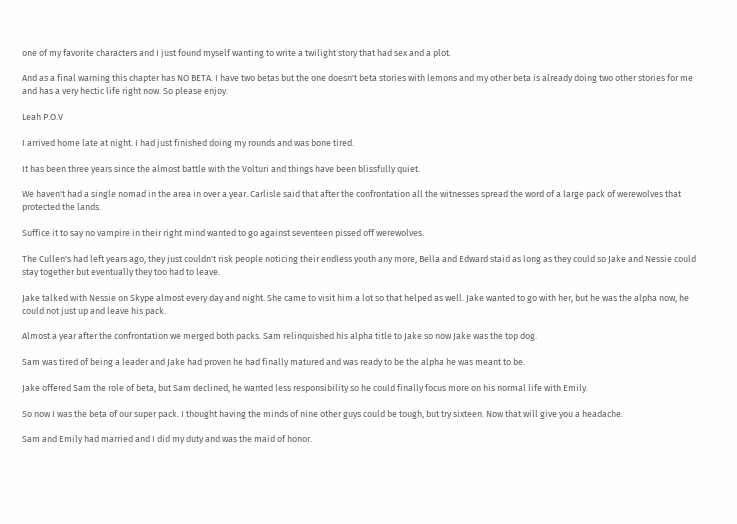one of my favorite characters and I just found myself wanting to write a twilight story that had sex and a plot.

And as a final warning this chapter has NO BETA. I have two betas but the one doesn't beta stories with lemons and my other beta is already doing two other stories for me and has a very hectic life right now. So please enjoy.

Leah P.O.V

I arrived home late at night. I had just finished doing my rounds and was bone tired.

It has been three years since the almost battle with the Volturi and things have been blissfully quiet.

We haven't had a single nomad in the area in over a year. Carlisle said that after the confrontation all the witnesses spread the word of a large pack of werewolves that protected the lands.

Suffice it to say no vampire in their right mind wanted to go against seventeen pissed off werewolves.

The Cullen's had left years ago, they just couldn't risk people noticing their endless youth any more, Bella and Edward staid as long as they could so Jake and Nessie could stay together but eventually they too had to leave.

Jake talked with Nessie on Skype almost every day and night. She came to visit him a lot so that helped as well. Jake wanted to go with her, but he was the alpha now, he could not just up and leave his pack.

Almost a year after the confrontation we merged both packs. Sam relinquished his alpha title to Jake so now Jake was the top dog.

Sam was tired of being a leader and Jake had proven he had finally matured and was ready to be the alpha he was meant to be.

Jake offered Sam the role of beta, but Sam declined, he wanted less responsibility so he could finally focus more on his normal life with Emily.

So now I was the beta of our super pack. I thought having the minds of nine other guys could be tough, but try sixteen. Now that will give you a headache.

Sam and Emily had married and I did my duty and was the maid of honor.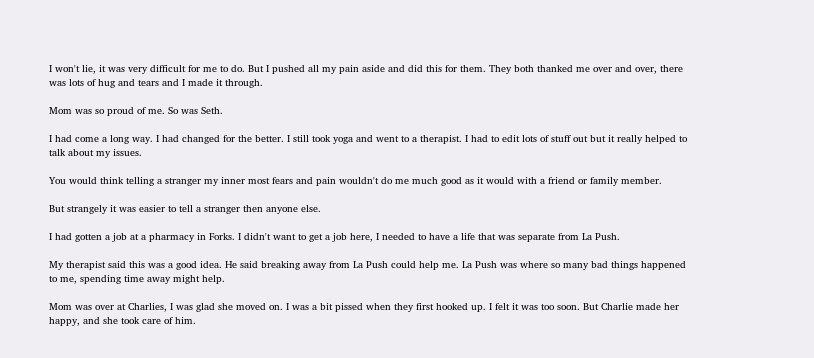I won't lie, it was very difficult for me to do. But I pushed all my pain aside and did this for them. They both thanked me over and over, there was lots of hug and tears and I made it through.

Mom was so proud of me. So was Seth.

I had come a long way. I had changed for the better. I still took yoga and went to a therapist. I had to edit lots of stuff out but it really helped to talk about my issues.

You would think telling a stranger my inner most fears and pain wouldn't do me much good as it would with a friend or family member.

But strangely it was easier to tell a stranger then anyone else.

I had gotten a job at a pharmacy in Forks. I didn't want to get a job here, I needed to have a life that was separate from La Push.

My therapist said this was a good idea. He said breaking away from La Push could help me. La Push was where so many bad things happened to me, spending time away might help.

Mom was over at Charlies, I was glad she moved on. I was a bit pissed when they first hooked up. I felt it was too soon. But Charlie made her happy, and she took care of him.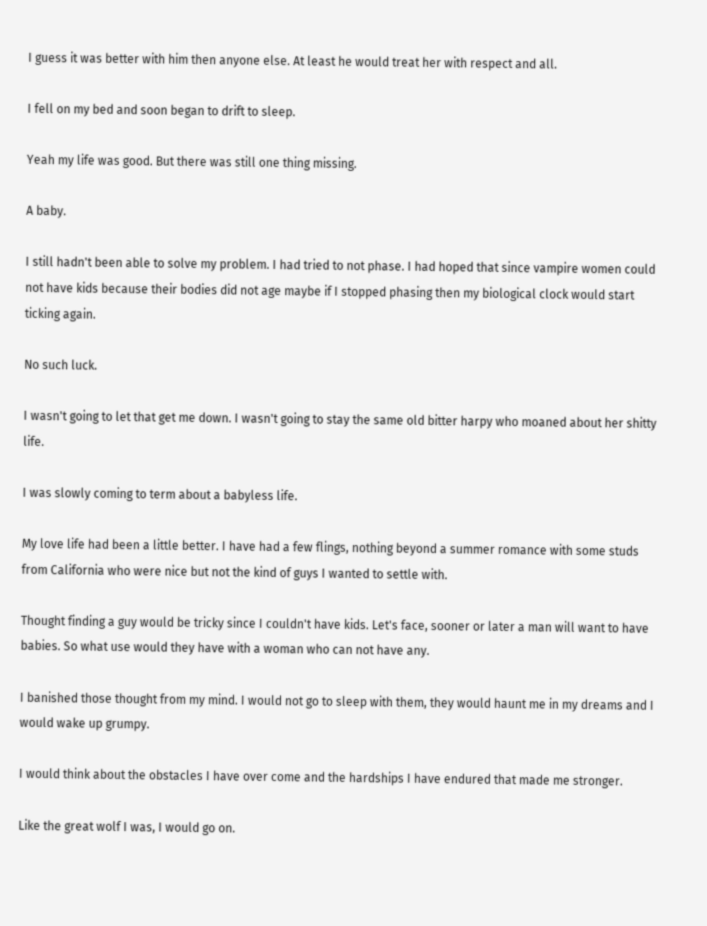I guess it was better with him then anyone else. At least he would treat her with respect and all.

I fell on my bed and soon began to drift to sleep.

Yeah my life was good. But there was still one thing missing.

A baby.

I still hadn't been able to solve my problem. I had tried to not phase. I had hoped that since vampire women could not have kids because their bodies did not age maybe if I stopped phasing then my biological clock would start ticking again.

No such luck.

I wasn't going to let that get me down. I wasn't going to stay the same old bitter harpy who moaned about her shitty life.

I was slowly coming to term about a babyless life.

My love life had been a little better. I have had a few flings, nothing beyond a summer romance with some studs from California who were nice but not the kind of guys I wanted to settle with.

Thought finding a guy would be tricky since I couldn't have kids. Let's face, sooner or later a man will want to have babies. So what use would they have with a woman who can not have any.

I banished those thought from my mind. I would not go to sleep with them, they would haunt me in my dreams and I would wake up grumpy.

I would think about the obstacles I have over come and the hardships I have endured that made me stronger.

Like the great wolf I was, I would go on.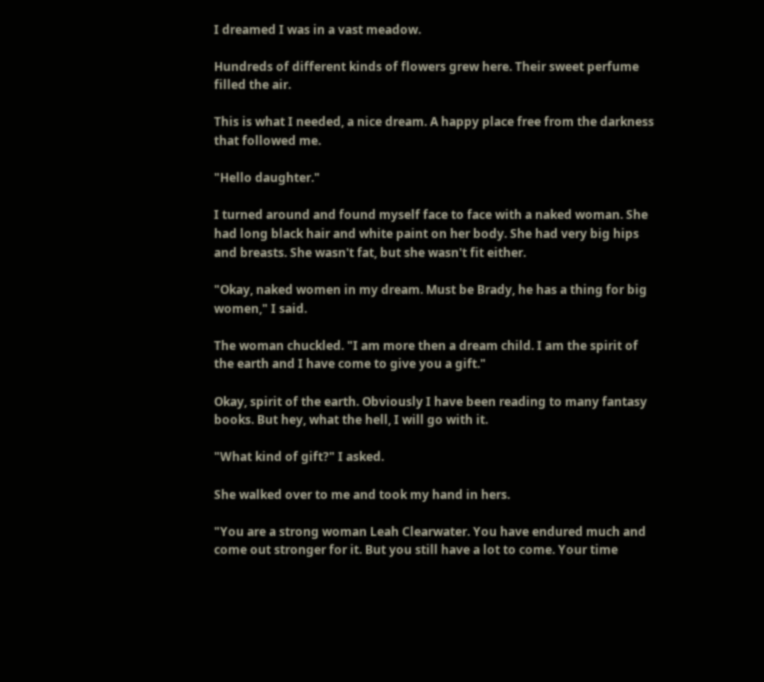I dreamed I was in a vast meadow.

Hundreds of different kinds of flowers grew here. Their sweet perfume filled the air.

This is what I needed, a nice dream. A happy place free from the darkness that followed me.

"Hello daughter."

I turned around and found myself face to face with a naked woman. She had long black hair and white paint on her body. She had very big hips and breasts. She wasn't fat, but she wasn't fit either.

"Okay, naked women in my dream. Must be Brady, he has a thing for big women," I said.

The woman chuckled. "I am more then a dream child. I am the spirit of the earth and I have come to give you a gift."

Okay, spirit of the earth. Obviously I have been reading to many fantasy books. But hey, what the hell, I will go with it.

"What kind of gift?" I asked.

She walked over to me and took my hand in hers.

"You are a strong woman Leah Clearwater. You have endured much and come out stronger for it. But you still have a lot to come. Your time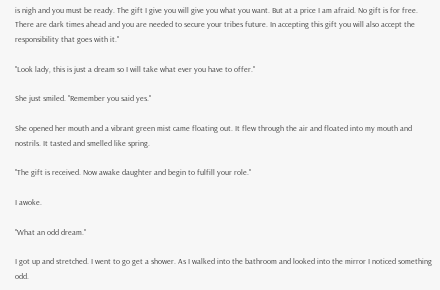is nigh and you must be ready. The gift I give you will give you what you want. But at a price I am afraid. No gift is for free. There are dark times ahead and you are needed to secure your tribes future. In accepting this gift you will also accept the responsibility that goes with it."

"Look lady, this is just a dream so I will take what ever you have to offer."

She just smiled. "Remember you said yes."

She opened her mouth and a vibrant green mist came floating out. It flew through the air and floated into my mouth and nostrils. It tasted and smelled like spring.

"The gift is received. Now awake daughter and begin to fulfill your role."

I awoke.

"What an odd dream."

I got up and stretched. I went to go get a shower. As I walked into the bathroom and looked into the mirror I noticed something odd.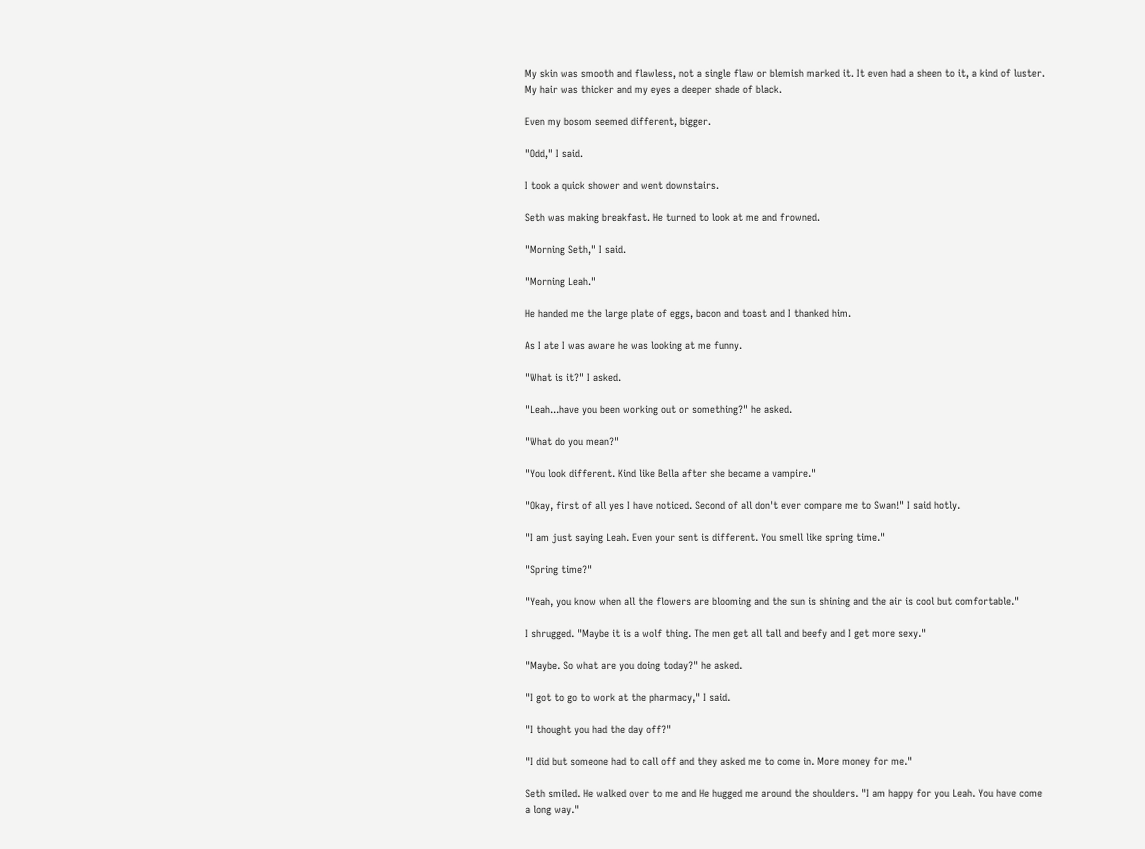My skin was smooth and flawless, not a single flaw or blemish marked it. It even had a sheen to it, a kind of luster. My hair was thicker and my eyes a deeper shade of black.

Even my bosom seemed different, bigger.

"Odd," I said.

I took a quick shower and went downstairs.

Seth was making breakfast. He turned to look at me and frowned.

"Morning Seth," I said.

"Morning Leah."

He handed me the large plate of eggs, bacon and toast and I thanked him.

As I ate I was aware he was looking at me funny.

"What is it?" I asked.

"Leah...have you been working out or something?" he asked.

"What do you mean?"

"You look different. Kind like Bella after she became a vampire."

"Okay, first of all yes I have noticed. Second of all don't ever compare me to Swan!" I said hotly.

"I am just saying Leah. Even your sent is different. You smell like spring time."

"Spring time?"

"Yeah, you know when all the flowers are blooming and the sun is shining and the air is cool but comfortable."

I shrugged. "Maybe it is a wolf thing. The men get all tall and beefy and I get more sexy."

"Maybe. So what are you doing today?" he asked.

"I got to go to work at the pharmacy," I said.

"I thought you had the day off?"

"I did but someone had to call off and they asked me to come in. More money for me."

Seth smiled. He walked over to me and He hugged me around the shoulders. "I am happy for you Leah. You have come a long way."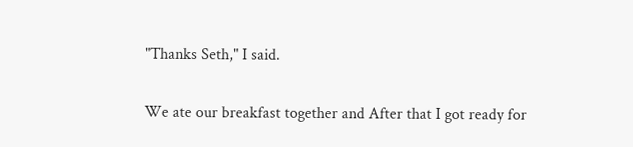"Thanks Seth," I said.

We ate our breakfast together and After that I got ready for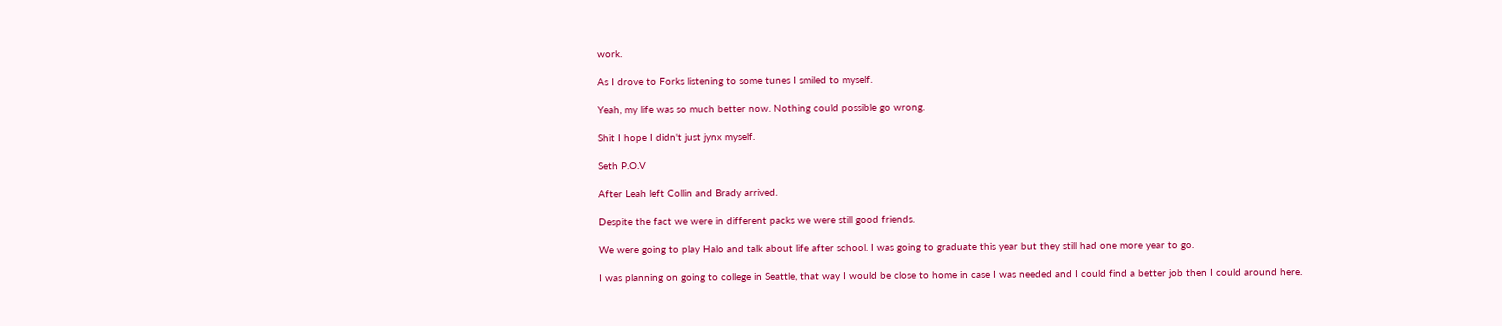work.

As I drove to Forks listening to some tunes I smiled to myself.

Yeah, my life was so much better now. Nothing could possible go wrong.

Shit I hope I didn't just jynx myself.

Seth P.O.V

After Leah left Collin and Brady arrived.

Despite the fact we were in different packs we were still good friends.

We were going to play Halo and talk about life after school. I was going to graduate this year but they still had one more year to go.

I was planning on going to college in Seattle, that way I would be close to home in case I was needed and I could find a better job then I could around here.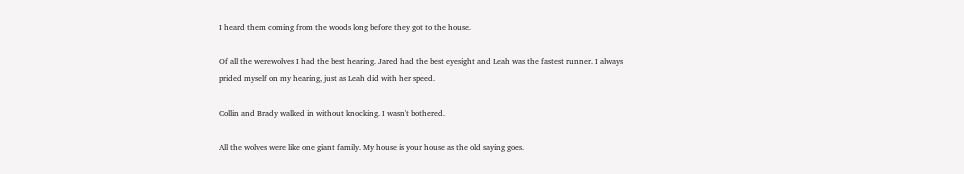I heard them coming from the woods long before they got to the house.

Of all the werewolves I had the best hearing. Jared had the best eyesight and Leah was the fastest runner. I always prided myself on my hearing, just as Leah did with her speed.

Collin and Brady walked in without knocking. I wasn't bothered.

All the wolves were like one giant family. My house is your house as the old saying goes.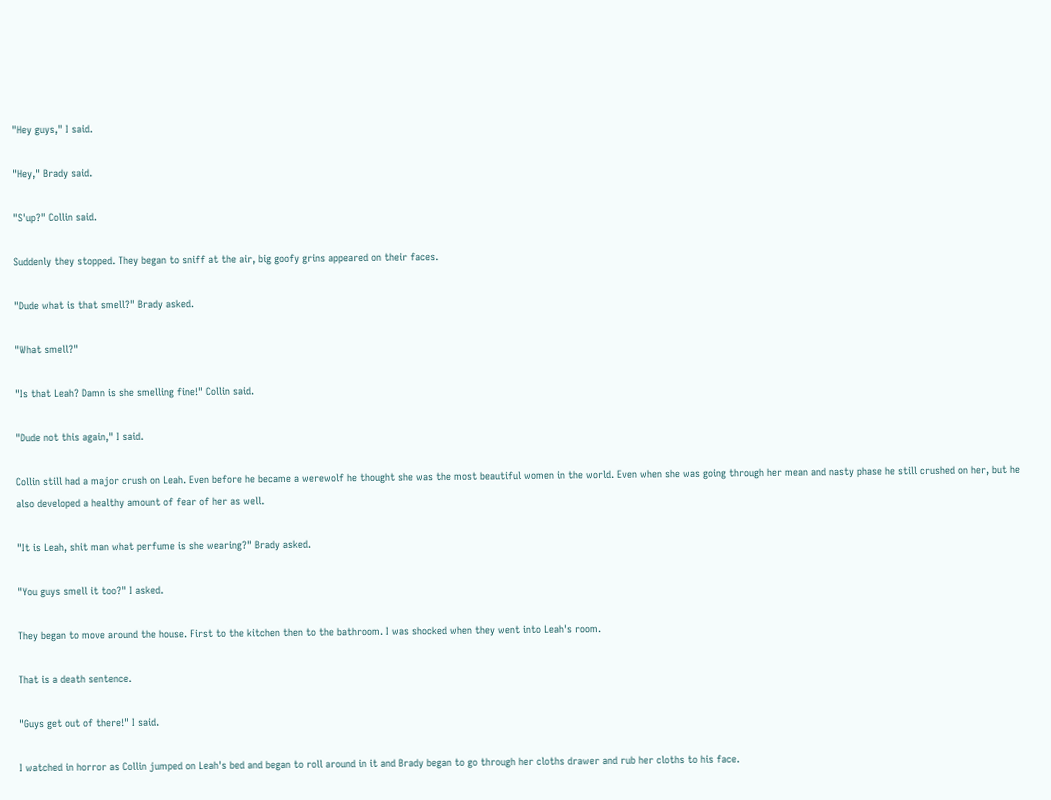"Hey guys," I said.

"Hey," Brady said.

"S'up?" Collin said.

Suddenly they stopped. They began to sniff at the air, big goofy grins appeared on their faces.

"Dude what is that smell?" Brady asked.

"What smell?"

"Is that Leah? Damn is she smelling fine!" Collin said.

"Dude not this again," I said.

Collin still had a major crush on Leah. Even before he became a werewolf he thought she was the most beautiful women in the world. Even when she was going through her mean and nasty phase he still crushed on her, but he also developed a healthy amount of fear of her as well.

"It is Leah, shit man what perfume is she wearing?" Brady asked.

"You guys smell it too?" I asked.

They began to move around the house. First to the kitchen then to the bathroom. I was shocked when they went into Leah's room.

That is a death sentence.

"Guys get out of there!" I said.

I watched in horror as Collin jumped on Leah's bed and began to roll around in it and Brady began to go through her cloths drawer and rub her cloths to his face.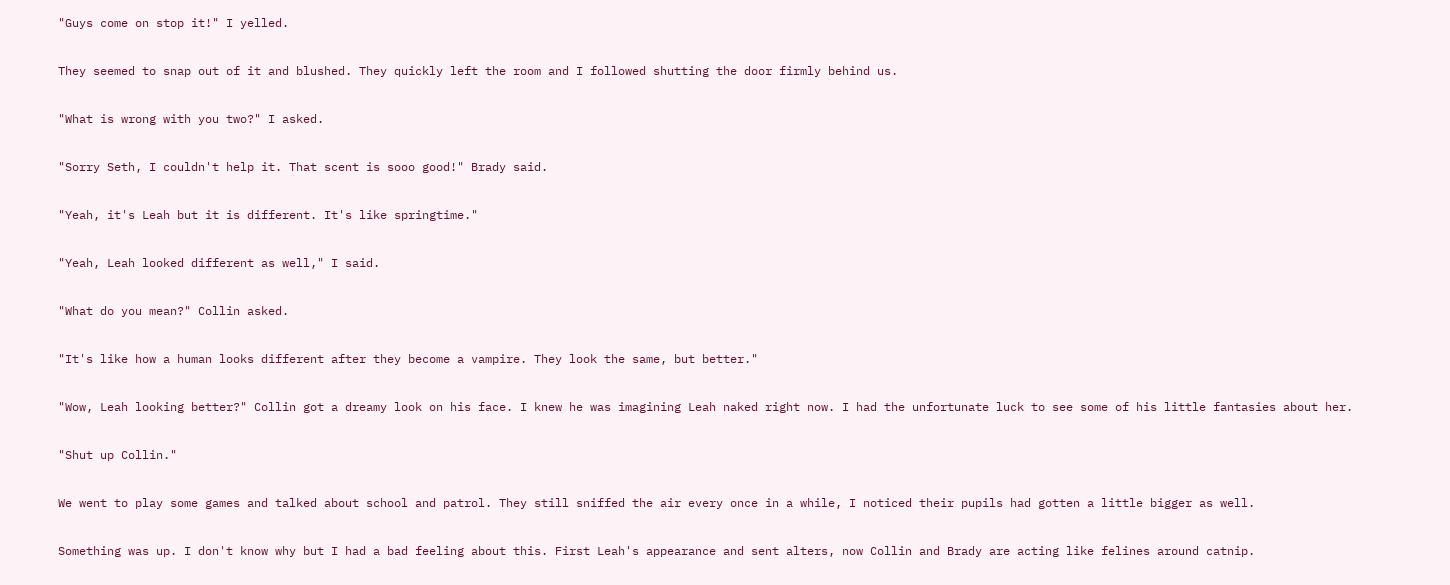"Guys come on stop it!" I yelled.

They seemed to snap out of it and blushed. They quickly left the room and I followed shutting the door firmly behind us.

"What is wrong with you two?" I asked.

"Sorry Seth, I couldn't help it. That scent is sooo good!" Brady said.

"Yeah, it's Leah but it is different. It's like springtime."

"Yeah, Leah looked different as well," I said.

"What do you mean?" Collin asked.

"It's like how a human looks different after they become a vampire. They look the same, but better."

"Wow, Leah looking better?" Collin got a dreamy look on his face. I knew he was imagining Leah naked right now. I had the unfortunate luck to see some of his little fantasies about her.

"Shut up Collin."

We went to play some games and talked about school and patrol. They still sniffed the air every once in a while, I noticed their pupils had gotten a little bigger as well.

Something was up. I don't know why but I had a bad feeling about this. First Leah's appearance and sent alters, now Collin and Brady are acting like felines around catnip.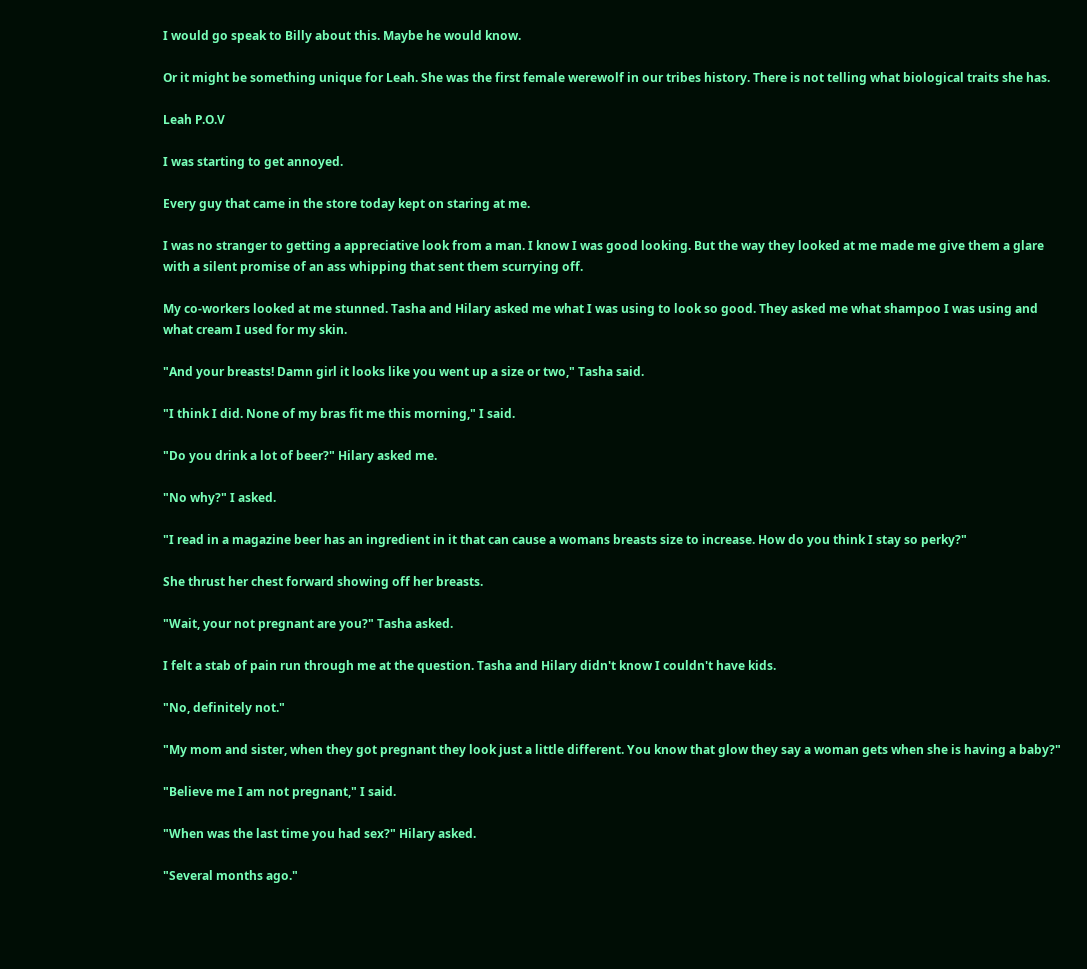I would go speak to Billy about this. Maybe he would know.

Or it might be something unique for Leah. She was the first female werewolf in our tribes history. There is not telling what biological traits she has.

Leah P.O.V

I was starting to get annoyed.

Every guy that came in the store today kept on staring at me.

I was no stranger to getting a appreciative look from a man. I know I was good looking. But the way they looked at me made me give them a glare with a silent promise of an ass whipping that sent them scurrying off.

My co-workers looked at me stunned. Tasha and Hilary asked me what I was using to look so good. They asked me what shampoo I was using and what cream I used for my skin.

"And your breasts! Damn girl it looks like you went up a size or two," Tasha said.

"I think I did. None of my bras fit me this morning," I said.

"Do you drink a lot of beer?" Hilary asked me.

"No why?" I asked.

"I read in a magazine beer has an ingredient in it that can cause a womans breasts size to increase. How do you think I stay so perky?"

She thrust her chest forward showing off her breasts.

"Wait, your not pregnant are you?" Tasha asked.

I felt a stab of pain run through me at the question. Tasha and Hilary didn't know I couldn't have kids.

"No, definitely not."

"My mom and sister, when they got pregnant they look just a little different. You know that glow they say a woman gets when she is having a baby?"

"Believe me I am not pregnant," I said.

"When was the last time you had sex?" Hilary asked.

"Several months ago."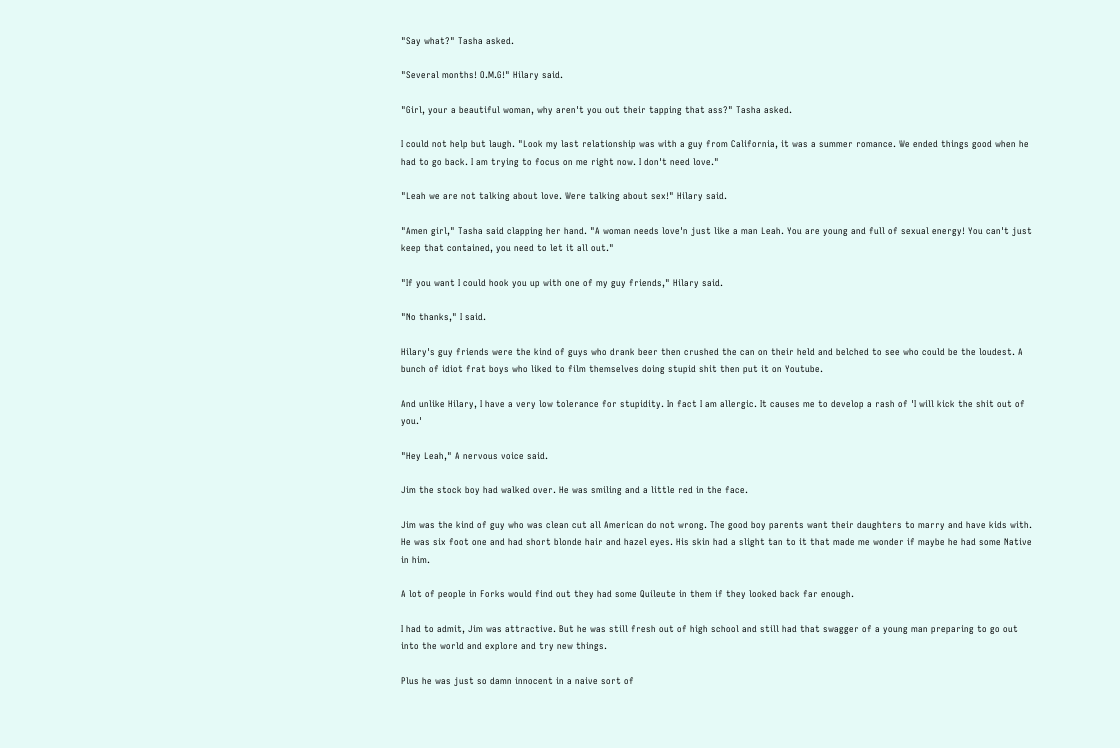"Say what?" Tasha asked.

"Several months! O.M.G!" Hilary said.

"Girl, your a beautiful woman, why aren't you out their tapping that ass?" Tasha asked.

I could not help but laugh. "Look my last relationship was with a guy from California, it was a summer romance. We ended things good when he had to go back. I am trying to focus on me right now. I don't need love."

"Leah we are not talking about love. Were talking about sex!" Hilary said.

"Amen girl," Tasha said clapping her hand. "A woman needs love'n just like a man Leah. You are young and full of sexual energy! You can't just keep that contained, you need to let it all out."

"If you want I could hook you up with one of my guy friends," Hilary said.

"No thanks," I said.

Hilary's guy friends were the kind of guys who drank beer then crushed the can on their held and belched to see who could be the loudest. A bunch of idiot frat boys who liked to film themselves doing stupid shit then put it on Youtube.

And unlike Hilary, I have a very low tolerance for stupidity. In fact I am allergic. It causes me to develop a rash of 'I will kick the shit out of you.'

"Hey Leah," A nervous voice said.

Jim the stock boy had walked over. He was smiling and a little red in the face.

Jim was the kind of guy who was clean cut all American do not wrong. The good boy parents want their daughters to marry and have kids with. He was six foot one and had short blonde hair and hazel eyes. His skin had a slight tan to it that made me wonder if maybe he had some Native in him.

A lot of people in Forks would find out they had some Quileute in them if they looked back far enough.

I had to admit, Jim was attractive. But he was still fresh out of high school and still had that swagger of a young man preparing to go out into the world and explore and try new things.

Plus he was just so damn innocent in a naive sort of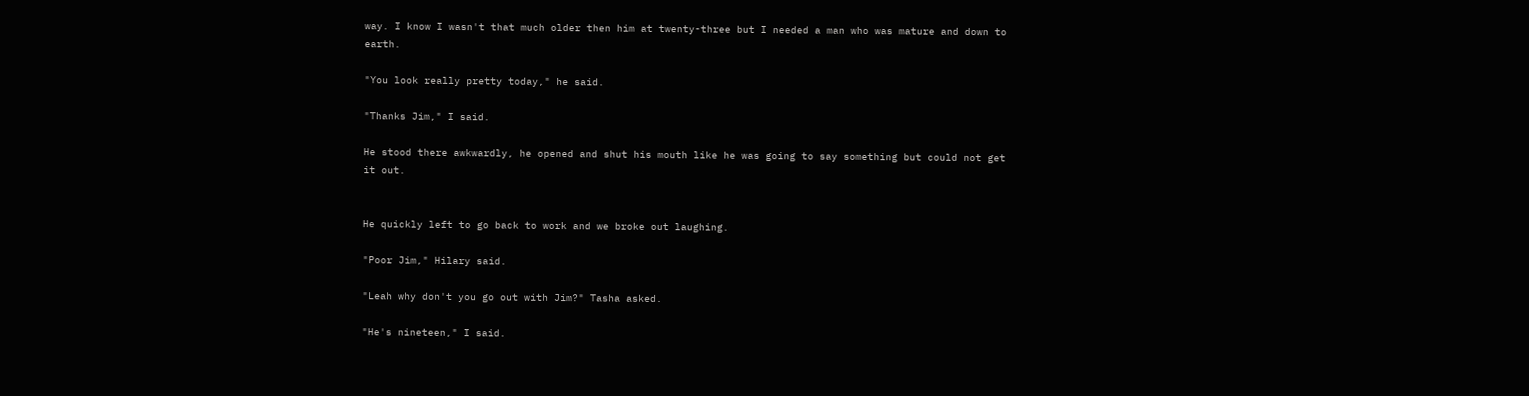way. I know I wasn't that much older then him at twenty-three but I needed a man who was mature and down to earth.

"You look really pretty today," he said.

"Thanks Jim," I said.

He stood there awkwardly, he opened and shut his mouth like he was going to say something but could not get it out.


He quickly left to go back to work and we broke out laughing.

"Poor Jim," Hilary said.

"Leah why don't you go out with Jim?" Tasha asked.

"He's nineteen," I said.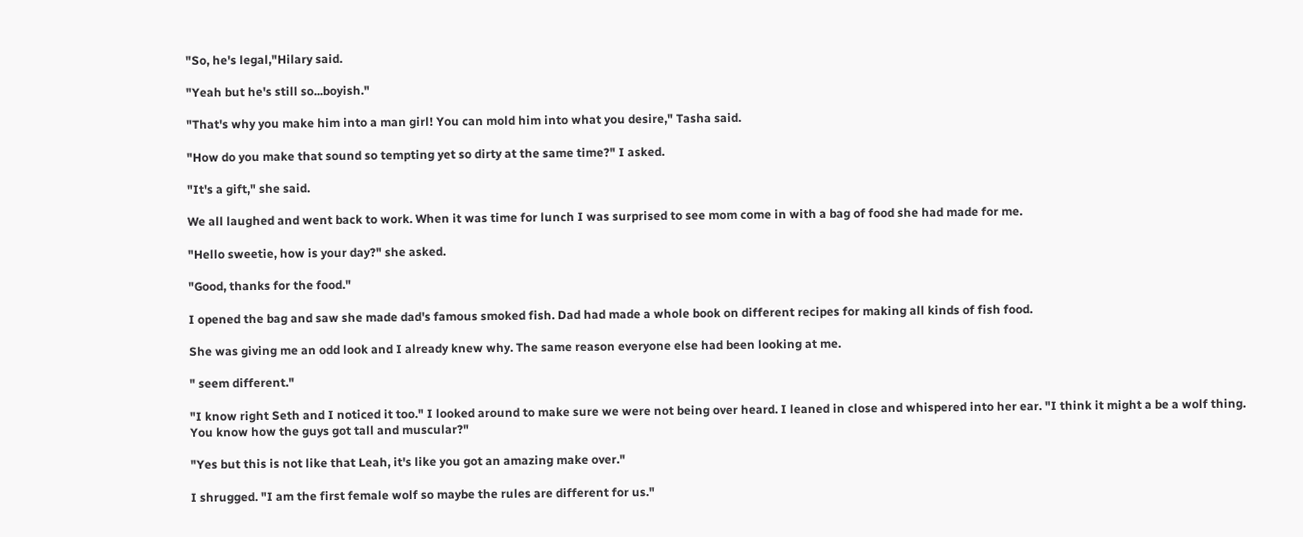"So, he's legal,"Hilary said.

"Yeah but he's still so...boyish."

"That's why you make him into a man girl! You can mold him into what you desire," Tasha said.

"How do you make that sound so tempting yet so dirty at the same time?" I asked.

"It's a gift," she said.

We all laughed and went back to work. When it was time for lunch I was surprised to see mom come in with a bag of food she had made for me.

"Hello sweetie, how is your day?" she asked.

"Good, thanks for the food."

I opened the bag and saw she made dad's famous smoked fish. Dad had made a whole book on different recipes for making all kinds of fish food.

She was giving me an odd look and I already knew why. The same reason everyone else had been looking at me.

" seem different."

"I know right Seth and I noticed it too." I looked around to make sure we were not being over heard. I leaned in close and whispered into her ear. "I think it might a be a wolf thing. You know how the guys got tall and muscular?"

"Yes but this is not like that Leah, it's like you got an amazing make over."

I shrugged. "I am the first female wolf so maybe the rules are different for us."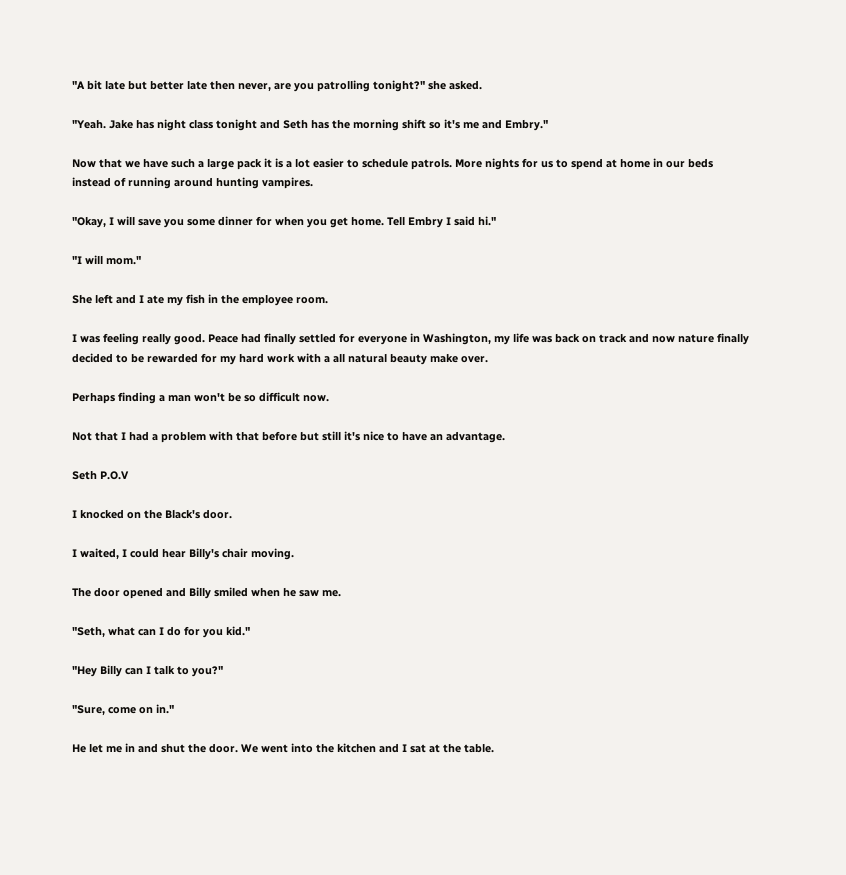"A bit late but better late then never, are you patrolling tonight?" she asked.

"Yeah. Jake has night class tonight and Seth has the morning shift so it's me and Embry."

Now that we have such a large pack it is a lot easier to schedule patrols. More nights for us to spend at home in our beds instead of running around hunting vampires.

"Okay, I will save you some dinner for when you get home. Tell Embry I said hi."

"I will mom."

She left and I ate my fish in the employee room.

I was feeling really good. Peace had finally settled for everyone in Washington, my life was back on track and now nature finally decided to be rewarded for my hard work with a all natural beauty make over.

Perhaps finding a man won't be so difficult now.

Not that I had a problem with that before but still it's nice to have an advantage.

Seth P.O.V

I knocked on the Black's door.

I waited, I could hear Billy's chair moving.

The door opened and Billy smiled when he saw me.

"Seth, what can I do for you kid."

"Hey Billy can I talk to you?"

"Sure, come on in."

He let me in and shut the door. We went into the kitchen and I sat at the table.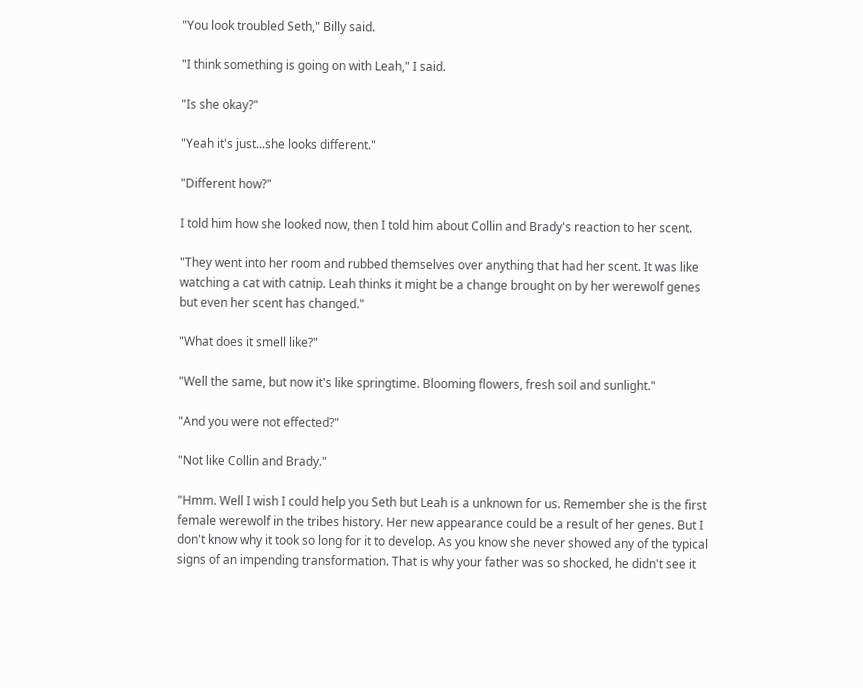"You look troubled Seth," Billy said.

"I think something is going on with Leah," I said.

"Is she okay?"

"Yeah it's just...she looks different."

"Different how?"

I told him how she looked now, then I told him about Collin and Brady's reaction to her scent.

"They went into her room and rubbed themselves over anything that had her scent. It was like watching a cat with catnip. Leah thinks it might be a change brought on by her werewolf genes but even her scent has changed."

"What does it smell like?"

"Well the same, but now it's like springtime. Blooming flowers, fresh soil and sunlight."

"And you were not effected?"

"Not like Collin and Brady."

"Hmm. Well I wish I could help you Seth but Leah is a unknown for us. Remember she is the first female werewolf in the tribes history. Her new appearance could be a result of her genes. But I don't know why it took so long for it to develop. As you know she never showed any of the typical signs of an impending transformation. That is why your father was so shocked, he didn't see it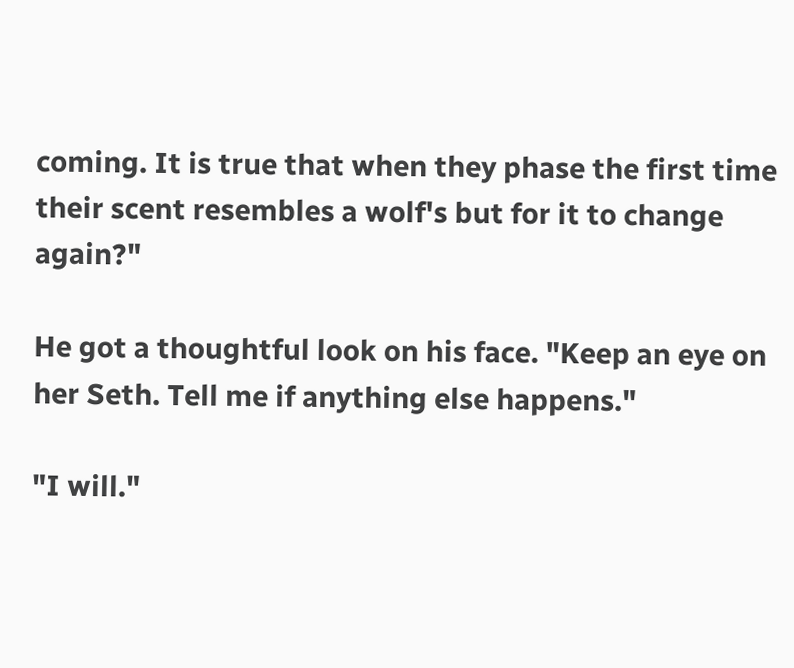coming. It is true that when they phase the first time their scent resembles a wolf's but for it to change again?"

He got a thoughtful look on his face. "Keep an eye on her Seth. Tell me if anything else happens."

"I will."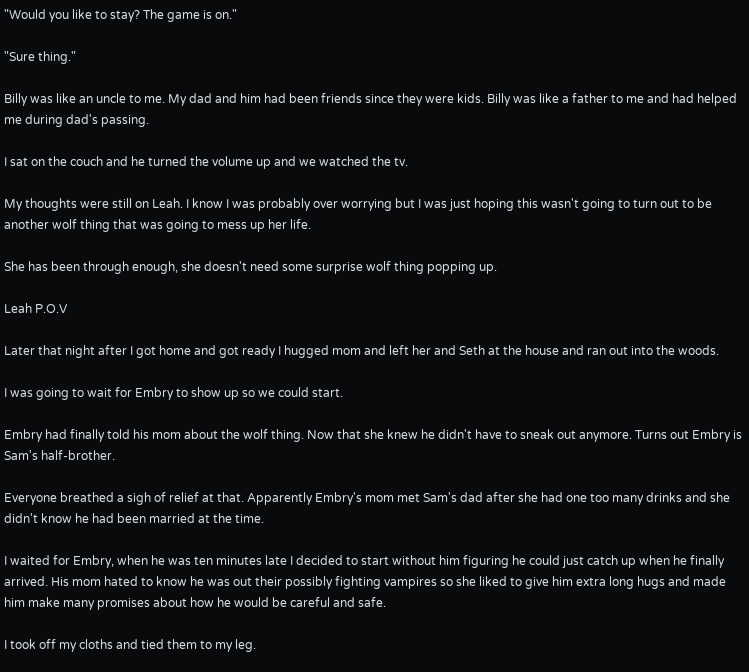"Would you like to stay? The game is on."

"Sure thing."

Billy was like an uncle to me. My dad and him had been friends since they were kids. Billy was like a father to me and had helped me during dad's passing.

I sat on the couch and he turned the volume up and we watched the tv.

My thoughts were still on Leah. I know I was probably over worrying but I was just hoping this wasn't going to turn out to be another wolf thing that was going to mess up her life.

She has been through enough, she doesn't need some surprise wolf thing popping up.

Leah P.O.V

Later that night after I got home and got ready I hugged mom and left her and Seth at the house and ran out into the woods.

I was going to wait for Embry to show up so we could start.

Embry had finally told his mom about the wolf thing. Now that she knew he didn't have to sneak out anymore. Turns out Embry is Sam's half-brother.

Everyone breathed a sigh of relief at that. Apparently Embry's mom met Sam's dad after she had one too many drinks and she didn't know he had been married at the time.

I waited for Embry, when he was ten minutes late I decided to start without him figuring he could just catch up when he finally arrived. His mom hated to know he was out their possibly fighting vampires so she liked to give him extra long hugs and made him make many promises about how he would be careful and safe.

I took off my cloths and tied them to my leg.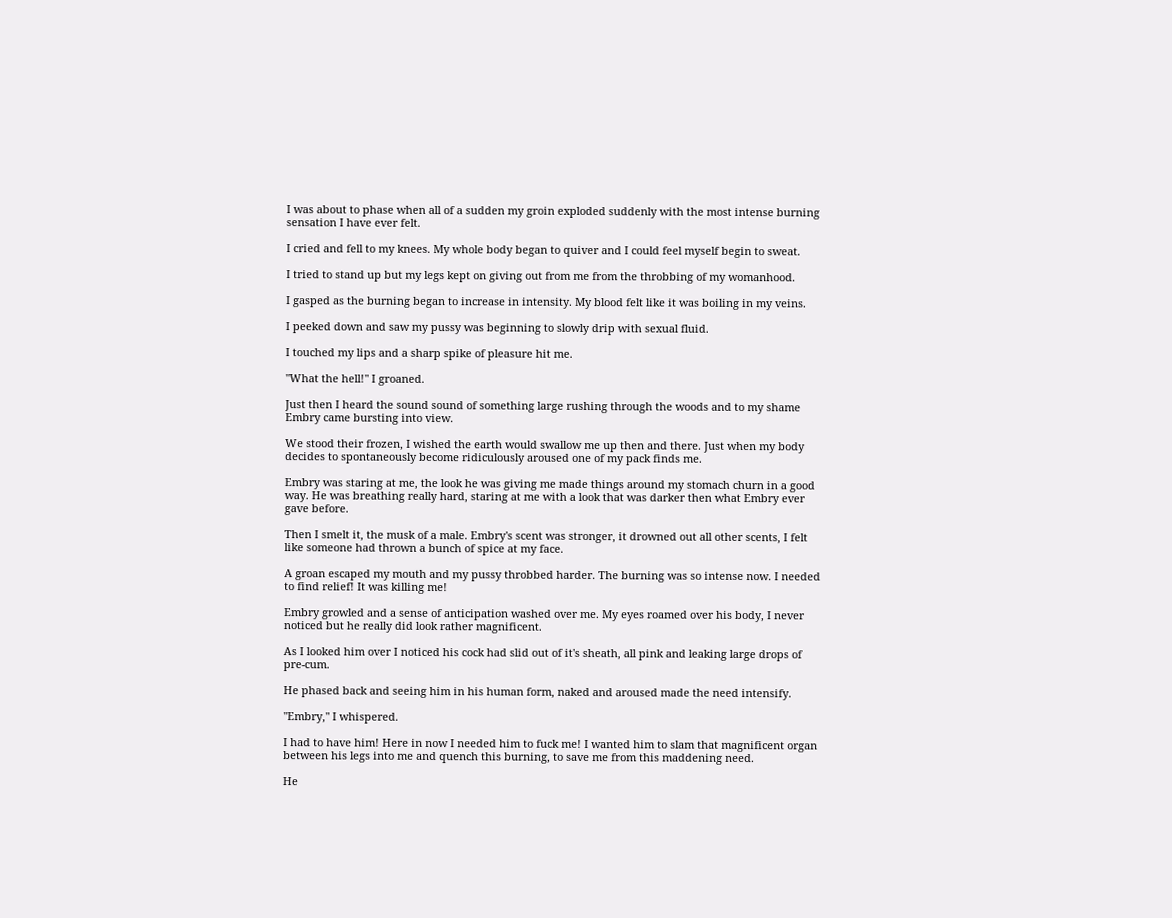I was about to phase when all of a sudden my groin exploded suddenly with the most intense burning sensation I have ever felt.

I cried and fell to my knees. My whole body began to quiver and I could feel myself begin to sweat.

I tried to stand up but my legs kept on giving out from me from the throbbing of my womanhood.

I gasped as the burning began to increase in intensity. My blood felt like it was boiling in my veins.

I peeked down and saw my pussy was beginning to slowly drip with sexual fluid.

I touched my lips and a sharp spike of pleasure hit me.

"What the hell!" I groaned.

Just then I heard the sound sound of something large rushing through the woods and to my shame Embry came bursting into view.

We stood their frozen, I wished the earth would swallow me up then and there. Just when my body decides to spontaneously become ridiculously aroused one of my pack finds me.

Embry was staring at me, the look he was giving me made things around my stomach churn in a good way. He was breathing really hard, staring at me with a look that was darker then what Embry ever gave before.

Then I smelt it, the musk of a male. Embry's scent was stronger, it drowned out all other scents, I felt like someone had thrown a bunch of spice at my face.

A groan escaped my mouth and my pussy throbbed harder. The burning was so intense now. I needed to find relief! It was killing me!

Embry growled and a sense of anticipation washed over me. My eyes roamed over his body, I never noticed but he really did look rather magnificent.

As I looked him over I noticed his cock had slid out of it's sheath, all pink and leaking large drops of pre-cum.

He phased back and seeing him in his human form, naked and aroused made the need intensify.

"Embry," I whispered.

I had to have him! Here in now I needed him to fuck me! I wanted him to slam that magnificent organ between his legs into me and quench this burning, to save me from this maddening need.

He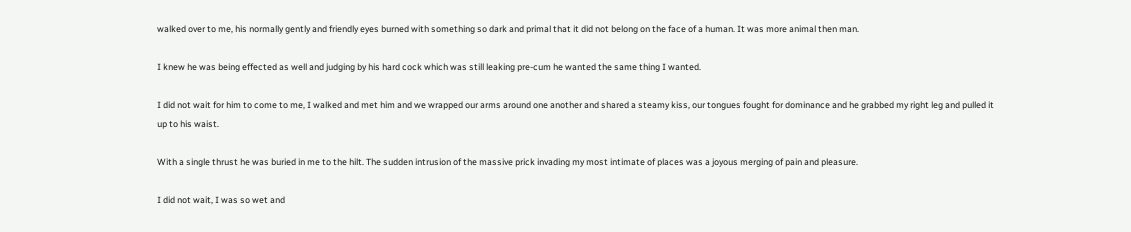walked over to me, his normally gently and friendly eyes burned with something so dark and primal that it did not belong on the face of a human. It was more animal then man.

I knew he was being effected as well and judging by his hard cock which was still leaking pre-cum he wanted the same thing I wanted.

I did not wait for him to come to me, I walked and met him and we wrapped our arms around one another and shared a steamy kiss, our tongues fought for dominance and he grabbed my right leg and pulled it up to his waist.

With a single thrust he was buried in me to the hilt. The sudden intrusion of the massive prick invading my most intimate of places was a joyous merging of pain and pleasure.

I did not wait, I was so wet and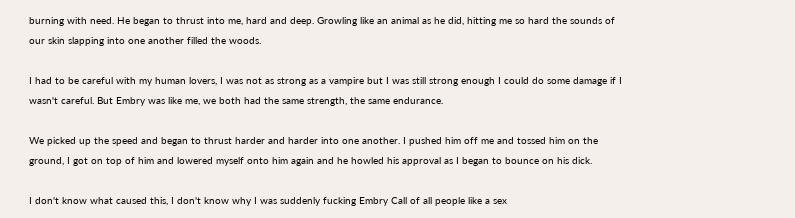burning with need. He began to thrust into me, hard and deep. Growling like an animal as he did, hitting me so hard the sounds of our skin slapping into one another filled the woods.

I had to be careful with my human lovers, I was not as strong as a vampire but I was still strong enough I could do some damage if I wasn't careful. But Embry was like me, we both had the same strength, the same endurance.

We picked up the speed and began to thrust harder and harder into one another. I pushed him off me and tossed him on the ground, I got on top of him and lowered myself onto him again and he howled his approval as I began to bounce on his dick.

I don't know what caused this, I don't know why I was suddenly fucking Embry Call of all people like a sex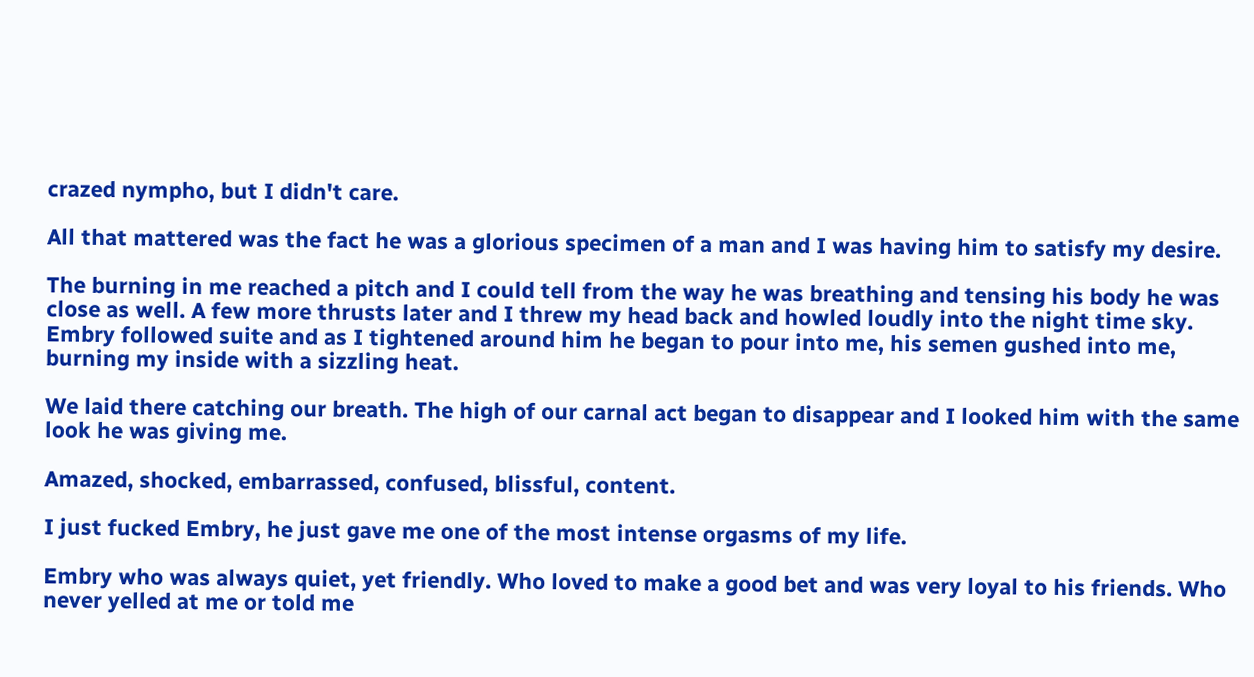crazed nympho, but I didn't care.

All that mattered was the fact he was a glorious specimen of a man and I was having him to satisfy my desire.

The burning in me reached a pitch and I could tell from the way he was breathing and tensing his body he was close as well. A few more thrusts later and I threw my head back and howled loudly into the night time sky. Embry followed suite and as I tightened around him he began to pour into me, his semen gushed into me, burning my inside with a sizzling heat.

We laid there catching our breath. The high of our carnal act began to disappear and I looked him with the same look he was giving me.

Amazed, shocked, embarrassed, confused, blissful, content.

I just fucked Embry, he just gave me one of the most intense orgasms of my life.

Embry who was always quiet, yet friendly. Who loved to make a good bet and was very loyal to his friends. Who never yelled at me or told me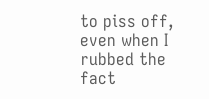to piss off, even when I rubbed the fact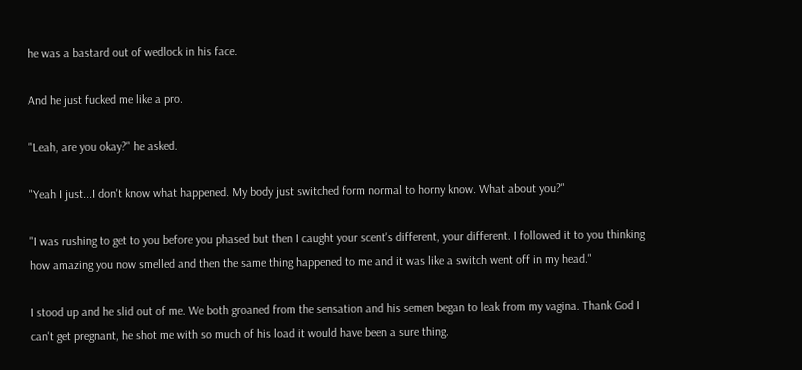he was a bastard out of wedlock in his face.

And he just fucked me like a pro.

"Leah, are you okay?" he asked.

"Yeah I just...I don't know what happened. My body just switched form normal to horny know. What about you?"

"I was rushing to get to you before you phased but then I caught your scent's different, your different. I followed it to you thinking how amazing you now smelled and then the same thing happened to me and it was like a switch went off in my head."

I stood up and he slid out of me. We both groaned from the sensation and his semen began to leak from my vagina. Thank God I can't get pregnant, he shot me with so much of his load it would have been a sure thing.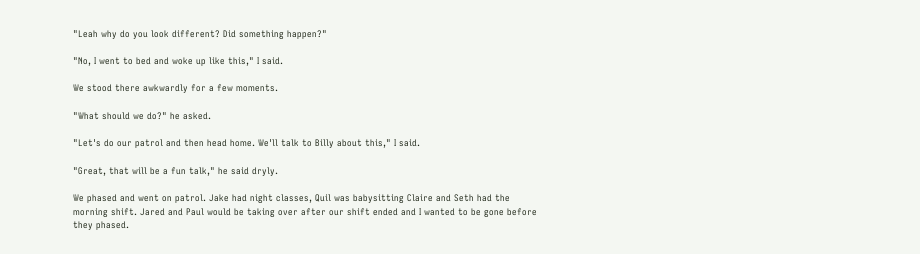"Leah why do you look different? Did something happen?"

"No, I went to bed and woke up like this," I said.

We stood there awkwardly for a few moments.

"What should we do?" he asked.

"Let's do our patrol and then head home. We'll talk to Billy about this," I said.

"Great, that will be a fun talk," he said dryly.

We phased and went on patrol. Jake had night classes, Quil was babysitting Claire and Seth had the morning shift. Jared and Paul would be taking over after our shift ended and I wanted to be gone before they phased.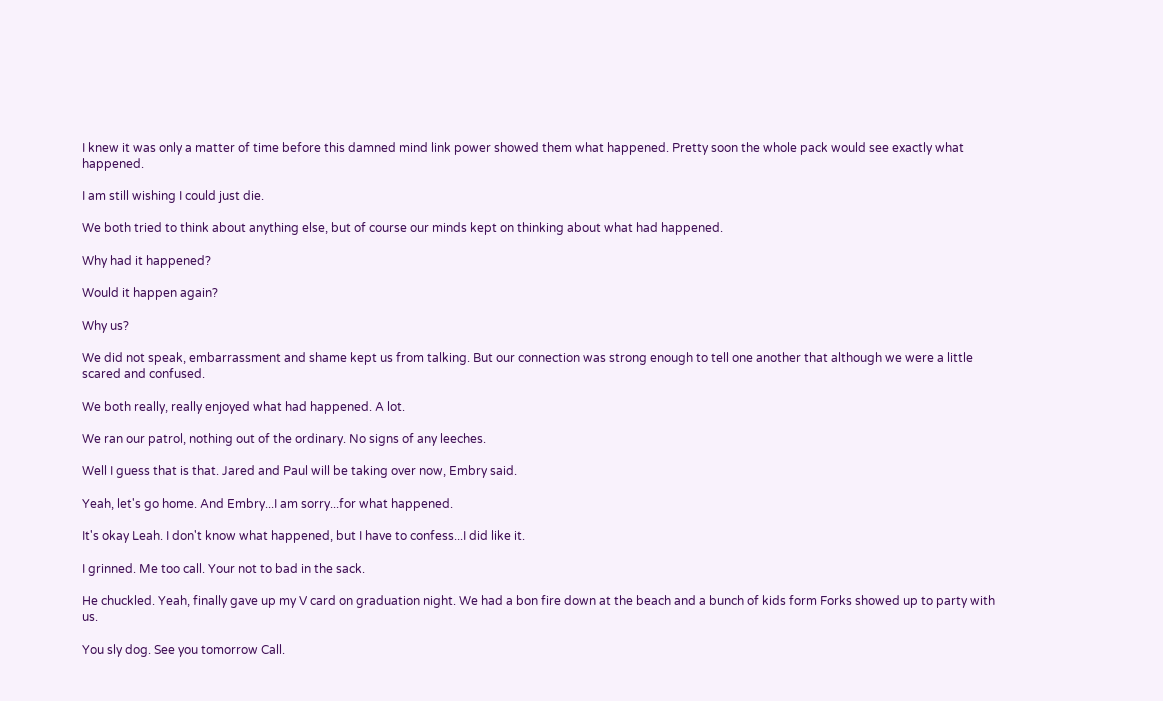I knew it was only a matter of time before this damned mind link power showed them what happened. Pretty soon the whole pack would see exactly what happened.

I am still wishing I could just die.

We both tried to think about anything else, but of course our minds kept on thinking about what had happened.

Why had it happened?

Would it happen again?

Why us?

We did not speak, embarrassment and shame kept us from talking. But our connection was strong enough to tell one another that although we were a little scared and confused.

We both really, really enjoyed what had happened. A lot.

We ran our patrol, nothing out of the ordinary. No signs of any leeches.

Well I guess that is that. Jared and Paul will be taking over now, Embry said.

Yeah, let's go home. And Embry...I am sorry...for what happened.

It's okay Leah. I don't know what happened, but I have to confess...I did like it.

I grinned. Me too call. Your not to bad in the sack.

He chuckled. Yeah, finally gave up my V card on graduation night. We had a bon fire down at the beach and a bunch of kids form Forks showed up to party with us.

You sly dog. See you tomorrow Call.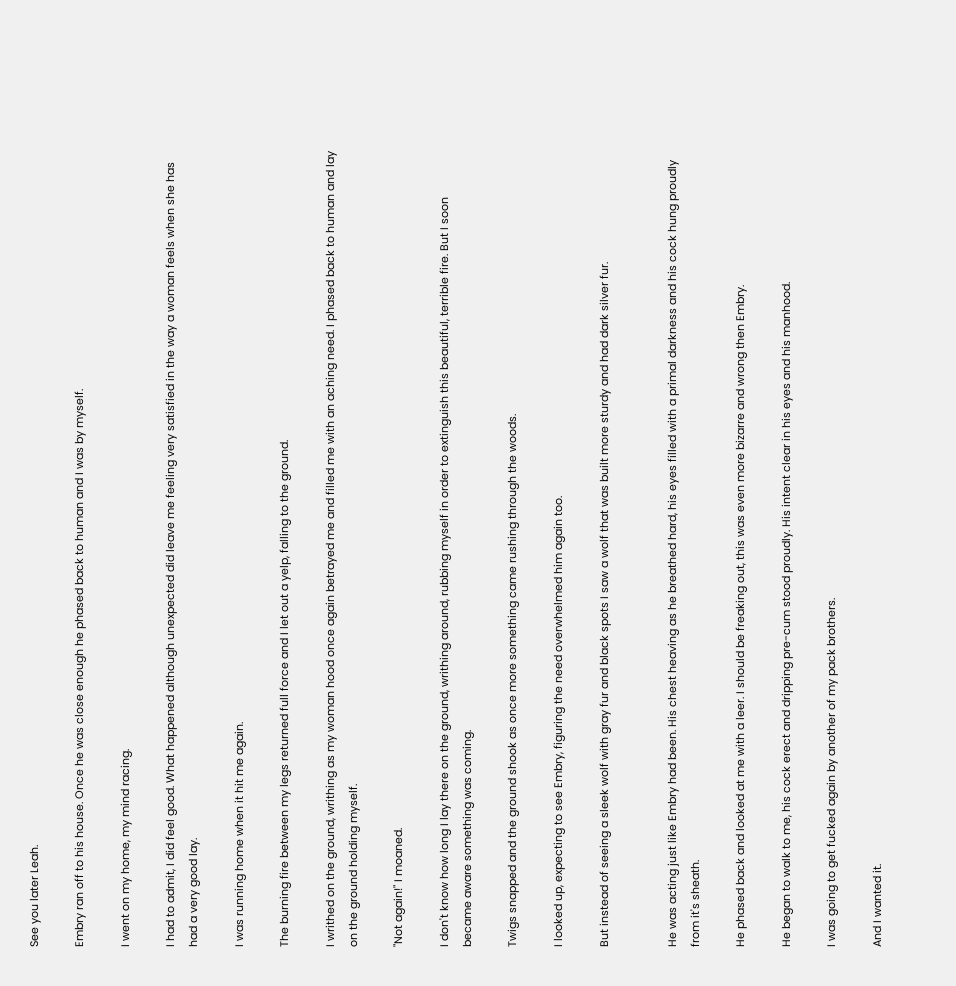See you later Leah.

Embry ran off to his house. Once he was close enough he phased back to human and I was by myself.

I went on my home, my mind racing.

I had to admit, I did feel good. What happened although unexpected did leave me feeling very satisfied in the way a woman feels when she has had a very good lay.

I was running home when it hit me again.

The burning fire between my legs returned full force and I let out a yelp, falling to the ground.

I writhed on the ground, writhing as my woman hood once again betrayed me and filled me with an aching need. I phased back to human and lay on the ground holding myself.

"Not again!" I moaned.

I don't know how long I lay there on the ground, writhing around, rubbing myself in order to extinguish this beautiful, terrible fire. But I soon became aware something was coming.

Twigs snapped and the ground shook as once more something came rushing through the woods.

I looked up, expecting to see Embry, figuring the need overwhelmed him again too.

But instead of seeing a sleek wolf with gray fur and black spots I saw a wolf that was built more sturdy and had dark silver fur.


He was acting just like Embry had been. His chest heaving as he breathed hard, his eyes filled with a primal darkness and his cock hung proudly from it's sheath.

He phased back and looked at me with a leer. I should be freaking out, this was even more bizarre and wrong then Embry.

He began to walk to me, his cock erect and dripping pre-cum stood proudly. His intent clear in his eyes and his manhood.

I was going to get fucked again by another of my pack brothers.

And I wanted it.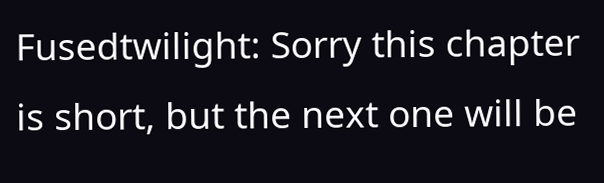Fusedtwilight: Sorry this chapter is short, but the next one will be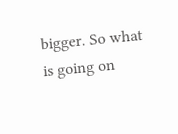bigger. So what is going on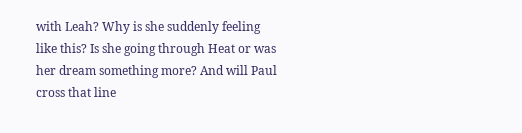with Leah? Why is she suddenly feeling like this? Is she going through Heat or was her dream something more? And will Paul cross that line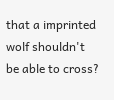that a imprinted wolf shouldn't be able to cross?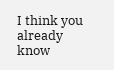I think you already know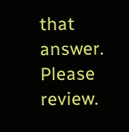that answer. Please review.